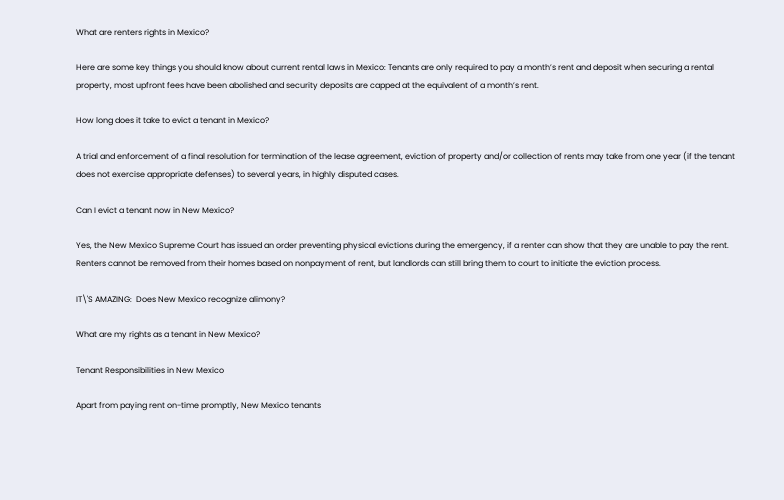What are renters rights in Mexico?

Here are some key things you should know about current rental laws in Mexico: Tenants are only required to pay a month’s rent and deposit when securing a rental property, most upfront fees have been abolished and security deposits are capped at the equivalent of a month’s rent.

How long does it take to evict a tenant in Mexico?

A trial and enforcement of a final resolution for termination of the lease agreement, eviction of property and/or collection of rents may take from one year (if the tenant does not exercise appropriate defenses) to several years, in highly disputed cases.

Can I evict a tenant now in New Mexico?

Yes, the New Mexico Supreme Court has issued an order preventing physical evictions during the emergency, if a renter can show that they are unable to pay the rent. Renters cannot be removed from their homes based on nonpayment of rent, but landlords can still bring them to court to initiate the eviction process.

IT\'S AMAZING:  Does New Mexico recognize alimony?

What are my rights as a tenant in New Mexico?

Tenant Responsibilities in New Mexico

Apart from paying rent on-time promptly, New Mexico tenants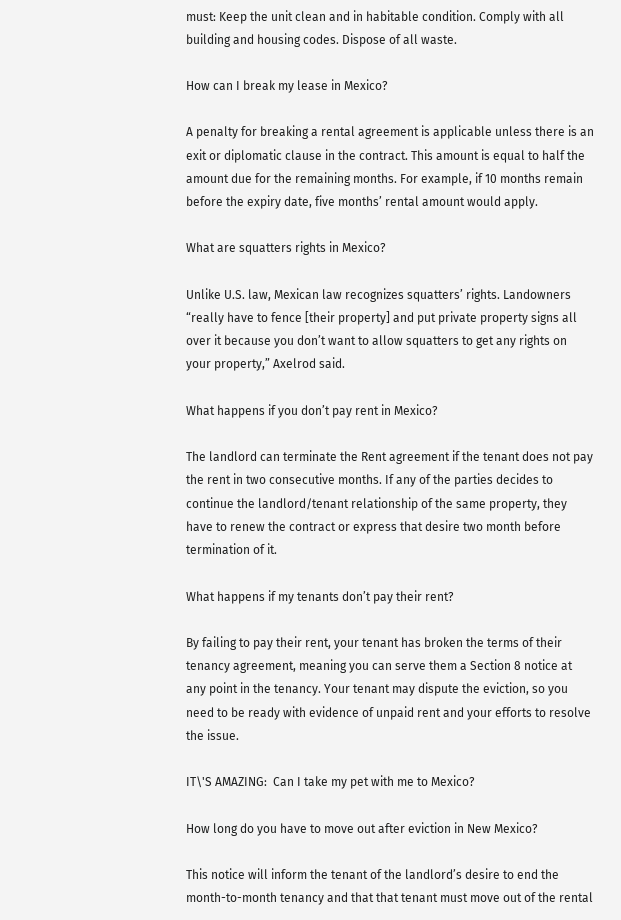must: Keep the unit clean and in habitable condition. Comply with all building and housing codes. Dispose of all waste.

How can I break my lease in Mexico?

A penalty for breaking a rental agreement is applicable unless there is an exit or diplomatic clause in the contract. This amount is equal to half the amount due for the remaining months. For example, if 10 months remain before the expiry date, five months’ rental amount would apply.

What are squatters rights in Mexico?

Unlike U.S. law, Mexican law recognizes squatters’ rights. Landowners “really have to fence [their property] and put private property signs all over it because you don’t want to allow squatters to get any rights on your property,” Axelrod said.

What happens if you don’t pay rent in Mexico?

The landlord can terminate the Rent agreement if the tenant does not pay the rent in two consecutive months. If any of the parties decides to continue the landlord/tenant relationship of the same property, they have to renew the contract or express that desire two month before termination of it.

What happens if my tenants don’t pay their rent?

By failing to pay their rent, your tenant has broken the terms of their tenancy agreement, meaning you can serve them a Section 8 notice at any point in the tenancy. Your tenant may dispute the eviction, so you need to be ready with evidence of unpaid rent and your efforts to resolve the issue.

IT\'S AMAZING:  Can I take my pet with me to Mexico?

How long do you have to move out after eviction in New Mexico?

This notice will inform the tenant of the landlord’s desire to end the month-to-month tenancy and that that tenant must move out of the rental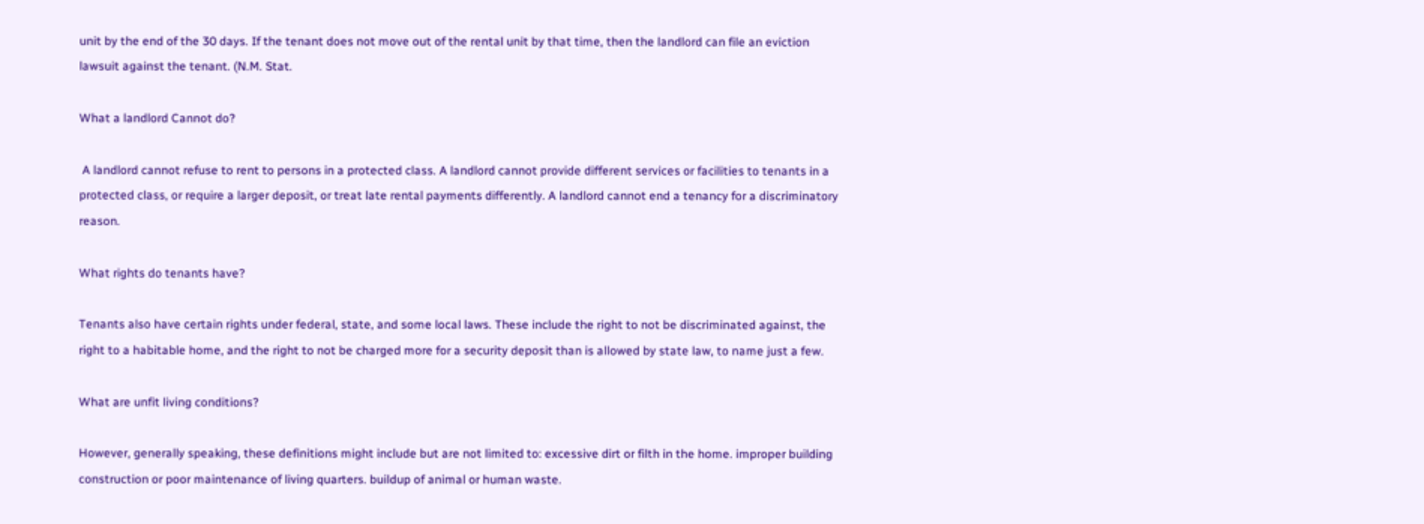unit by the end of the 30 days. If the tenant does not move out of the rental unit by that time, then the landlord can file an eviction lawsuit against the tenant. (N.M. Stat.

What a landlord Cannot do?

 A landlord cannot refuse to rent to persons in a protected class. A landlord cannot provide different services or facilities to tenants in a protected class, or require a larger deposit, or treat late rental payments differently. A landlord cannot end a tenancy for a discriminatory reason.

What rights do tenants have?

Tenants also have certain rights under federal, state, and some local laws. These include the right to not be discriminated against, the right to a habitable home, and the right to not be charged more for a security deposit than is allowed by state law, to name just a few.

What are unfit living conditions?

However, generally speaking, these definitions might include but are not limited to: excessive dirt or filth in the home. improper building construction or poor maintenance of living quarters. buildup of animal or human waste.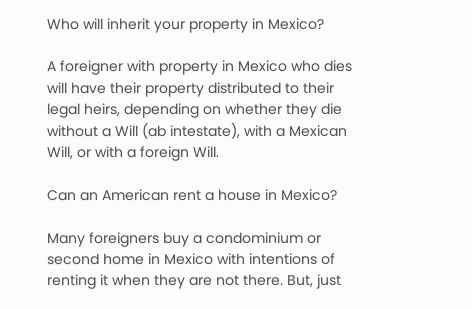Who will inherit your property in Mexico?

A foreigner with property in Mexico who dies will have their property distributed to their legal heirs, depending on whether they die without a Will (ab intestate), with a Mexican Will, or with a foreign Will.

Can an American rent a house in Mexico?

Many foreigners buy a condominium or second home in Mexico with intentions of renting it when they are not there. But, just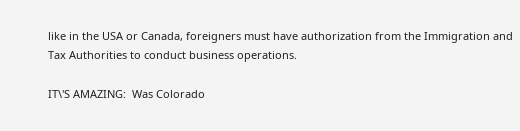like in the USA or Canada, foreigners must have authorization from the Immigration and Tax Authorities to conduct business operations.

IT\'S AMAZING:  Was Colorado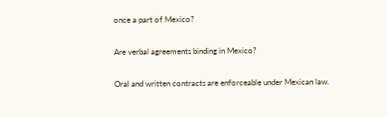once a part of Mexico?

Are verbal agreements binding in Mexico?

Oral and written contracts are enforceable under Mexican law.